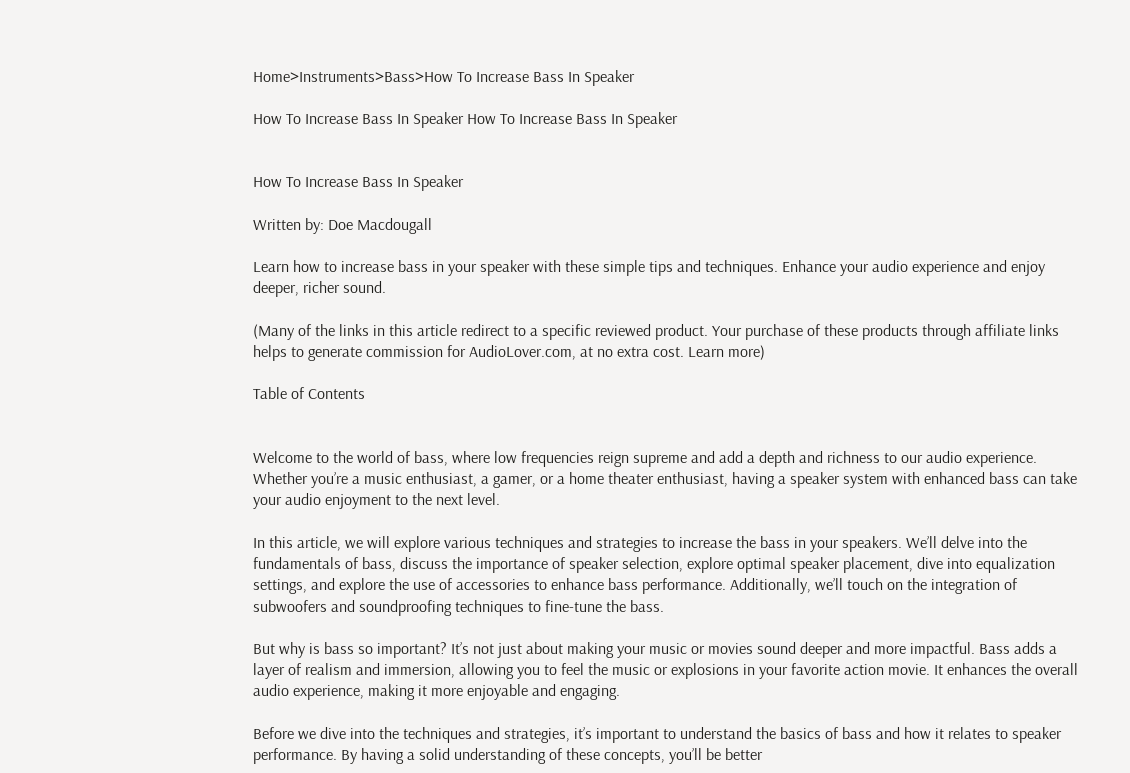Home>Instruments>Bass>How To Increase Bass In Speaker

How To Increase Bass In Speaker How To Increase Bass In Speaker


How To Increase Bass In Speaker

Written by: Doe Macdougall

Learn how to increase bass in your speaker with these simple tips and techniques. Enhance your audio experience and enjoy deeper, richer sound.

(Many of the links in this article redirect to a specific reviewed product. Your purchase of these products through affiliate links helps to generate commission for AudioLover.com, at no extra cost. Learn more)

Table of Contents


Welcome to the world of bass, where low frequencies reign supreme and add a depth and richness to our audio experience. Whether you’re a music enthusiast, a gamer, or a home theater enthusiast, having a speaker system with enhanced bass can take your audio enjoyment to the next level.

In this article, we will explore various techniques and strategies to increase the bass in your speakers. We’ll delve into the fundamentals of bass, discuss the importance of speaker selection, explore optimal speaker placement, dive into equalization settings, and explore the use of accessories to enhance bass performance. Additionally, we’ll touch on the integration of subwoofers and soundproofing techniques to fine-tune the bass.

But why is bass so important? It’s not just about making your music or movies sound deeper and more impactful. Bass adds a layer of realism and immersion, allowing you to feel the music or explosions in your favorite action movie. It enhances the overall audio experience, making it more enjoyable and engaging.

Before we dive into the techniques and strategies, it’s important to understand the basics of bass and how it relates to speaker performance. By having a solid understanding of these concepts, you’ll be better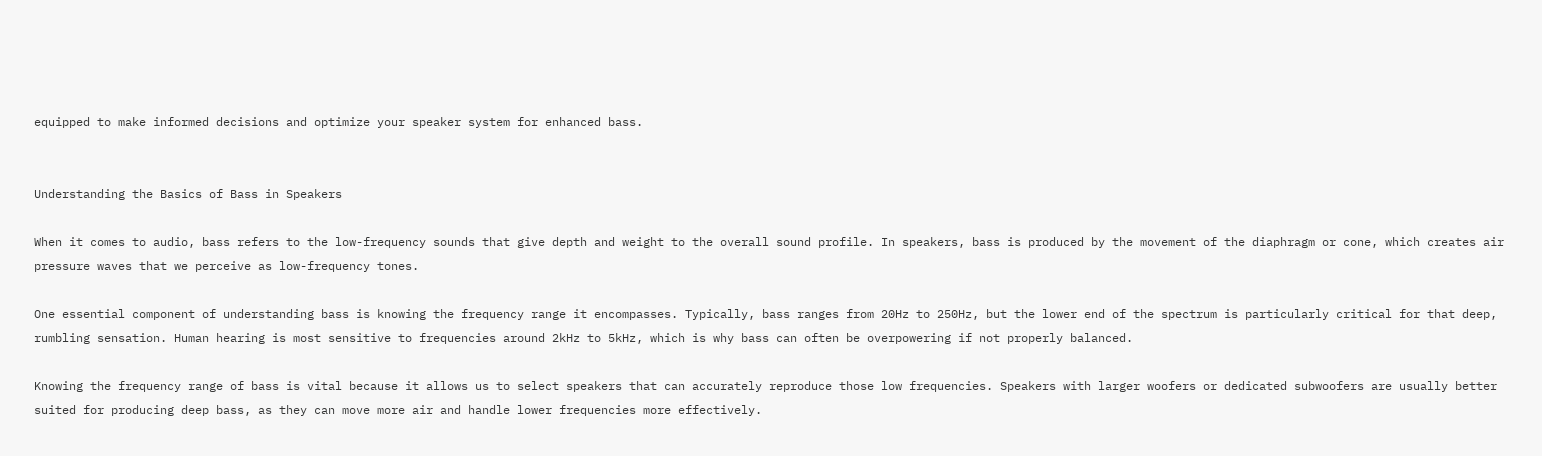equipped to make informed decisions and optimize your speaker system for enhanced bass.


Understanding the Basics of Bass in Speakers

When it comes to audio, bass refers to the low-frequency sounds that give depth and weight to the overall sound profile. In speakers, bass is produced by the movement of the diaphragm or cone, which creates air pressure waves that we perceive as low-frequency tones.

One essential component of understanding bass is knowing the frequency range it encompasses. Typically, bass ranges from 20Hz to 250Hz, but the lower end of the spectrum is particularly critical for that deep, rumbling sensation. Human hearing is most sensitive to frequencies around 2kHz to 5kHz, which is why bass can often be overpowering if not properly balanced.

Knowing the frequency range of bass is vital because it allows us to select speakers that can accurately reproduce those low frequencies. Speakers with larger woofers or dedicated subwoofers are usually better suited for producing deep bass, as they can move more air and handle lower frequencies more effectively.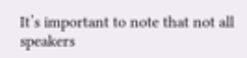It’s important to note that not all speakers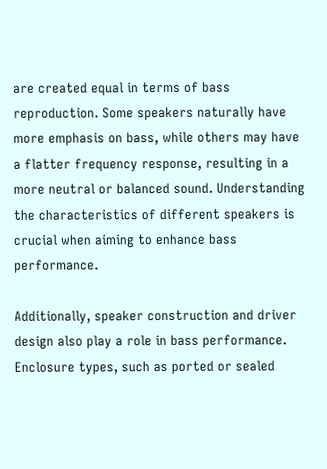are created equal in terms of bass reproduction. Some speakers naturally have more emphasis on bass, while others may have a flatter frequency response, resulting in a more neutral or balanced sound. Understanding the characteristics of different speakers is crucial when aiming to enhance bass performance.

Additionally, speaker construction and driver design also play a role in bass performance. Enclosure types, such as ported or sealed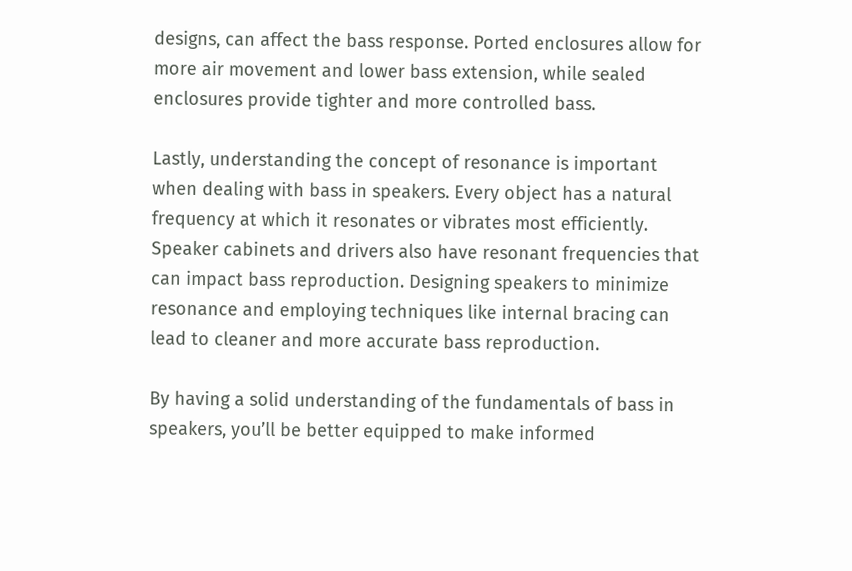designs, can affect the bass response. Ported enclosures allow for more air movement and lower bass extension, while sealed enclosures provide tighter and more controlled bass.

Lastly, understanding the concept of resonance is important when dealing with bass in speakers. Every object has a natural frequency at which it resonates or vibrates most efficiently. Speaker cabinets and drivers also have resonant frequencies that can impact bass reproduction. Designing speakers to minimize resonance and employing techniques like internal bracing can lead to cleaner and more accurate bass reproduction.

By having a solid understanding of the fundamentals of bass in speakers, you’ll be better equipped to make informed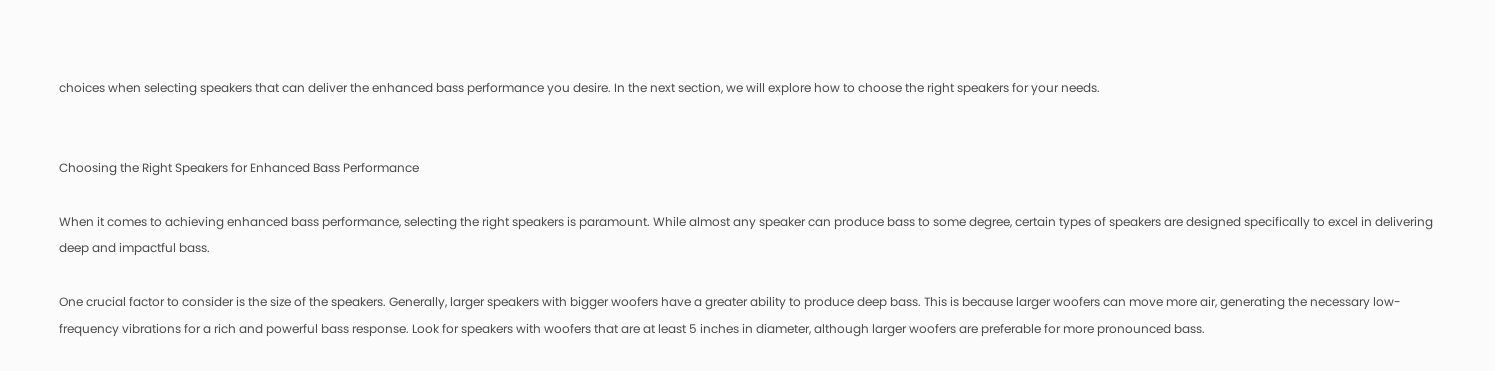choices when selecting speakers that can deliver the enhanced bass performance you desire. In the next section, we will explore how to choose the right speakers for your needs.


Choosing the Right Speakers for Enhanced Bass Performance

When it comes to achieving enhanced bass performance, selecting the right speakers is paramount. While almost any speaker can produce bass to some degree, certain types of speakers are designed specifically to excel in delivering deep and impactful bass.

One crucial factor to consider is the size of the speakers. Generally, larger speakers with bigger woofers have a greater ability to produce deep bass. This is because larger woofers can move more air, generating the necessary low-frequency vibrations for a rich and powerful bass response. Look for speakers with woofers that are at least 5 inches in diameter, although larger woofers are preferable for more pronounced bass.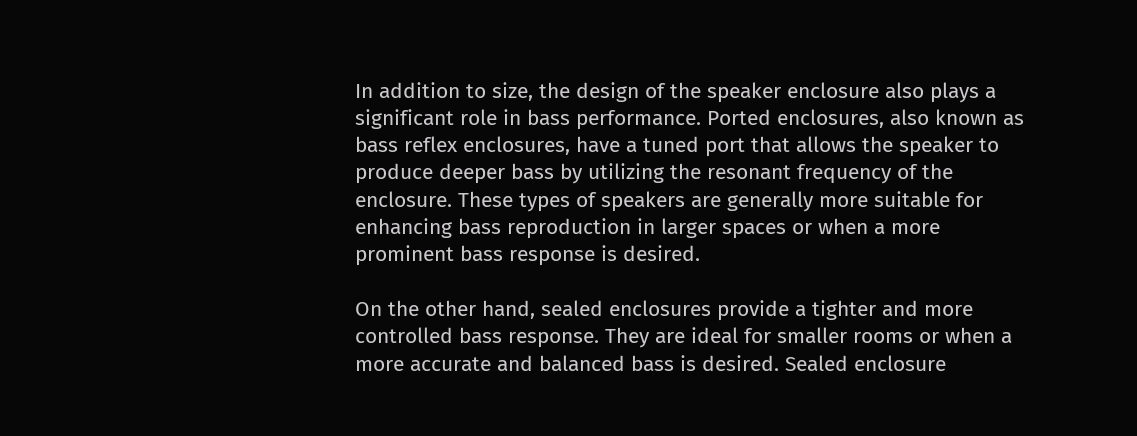In addition to size, the design of the speaker enclosure also plays a significant role in bass performance. Ported enclosures, also known as bass reflex enclosures, have a tuned port that allows the speaker to produce deeper bass by utilizing the resonant frequency of the enclosure. These types of speakers are generally more suitable for enhancing bass reproduction in larger spaces or when a more prominent bass response is desired.

On the other hand, sealed enclosures provide a tighter and more controlled bass response. They are ideal for smaller rooms or when a more accurate and balanced bass is desired. Sealed enclosure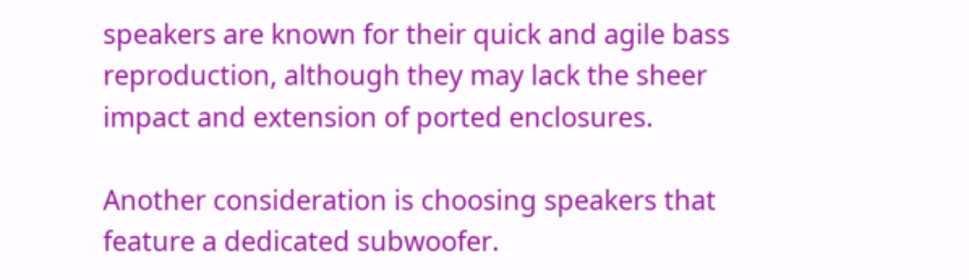speakers are known for their quick and agile bass reproduction, although they may lack the sheer impact and extension of ported enclosures.

Another consideration is choosing speakers that feature a dedicated subwoofer.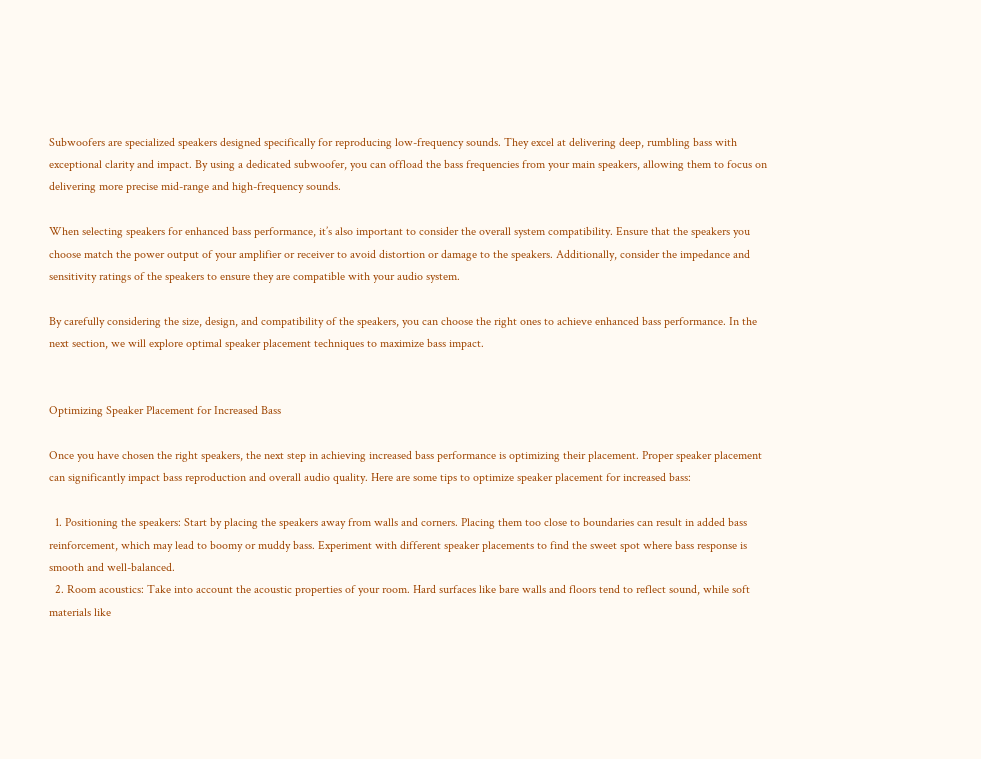Subwoofers are specialized speakers designed specifically for reproducing low-frequency sounds. They excel at delivering deep, rumbling bass with exceptional clarity and impact. By using a dedicated subwoofer, you can offload the bass frequencies from your main speakers, allowing them to focus on delivering more precise mid-range and high-frequency sounds.

When selecting speakers for enhanced bass performance, it’s also important to consider the overall system compatibility. Ensure that the speakers you choose match the power output of your amplifier or receiver to avoid distortion or damage to the speakers. Additionally, consider the impedance and sensitivity ratings of the speakers to ensure they are compatible with your audio system.

By carefully considering the size, design, and compatibility of the speakers, you can choose the right ones to achieve enhanced bass performance. In the next section, we will explore optimal speaker placement techniques to maximize bass impact.


Optimizing Speaker Placement for Increased Bass

Once you have chosen the right speakers, the next step in achieving increased bass performance is optimizing their placement. Proper speaker placement can significantly impact bass reproduction and overall audio quality. Here are some tips to optimize speaker placement for increased bass:

  1. Positioning the speakers: Start by placing the speakers away from walls and corners. Placing them too close to boundaries can result in added bass reinforcement, which may lead to boomy or muddy bass. Experiment with different speaker placements to find the sweet spot where bass response is smooth and well-balanced.
  2. Room acoustics: Take into account the acoustic properties of your room. Hard surfaces like bare walls and floors tend to reflect sound, while soft materials like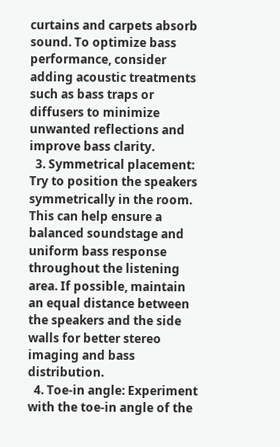curtains and carpets absorb sound. To optimize bass performance, consider adding acoustic treatments such as bass traps or diffusers to minimize unwanted reflections and improve bass clarity.
  3. Symmetrical placement: Try to position the speakers symmetrically in the room. This can help ensure a balanced soundstage and uniform bass response throughout the listening area. If possible, maintain an equal distance between the speakers and the side walls for better stereo imaging and bass distribution.
  4. Toe-in angle: Experiment with the toe-in angle of the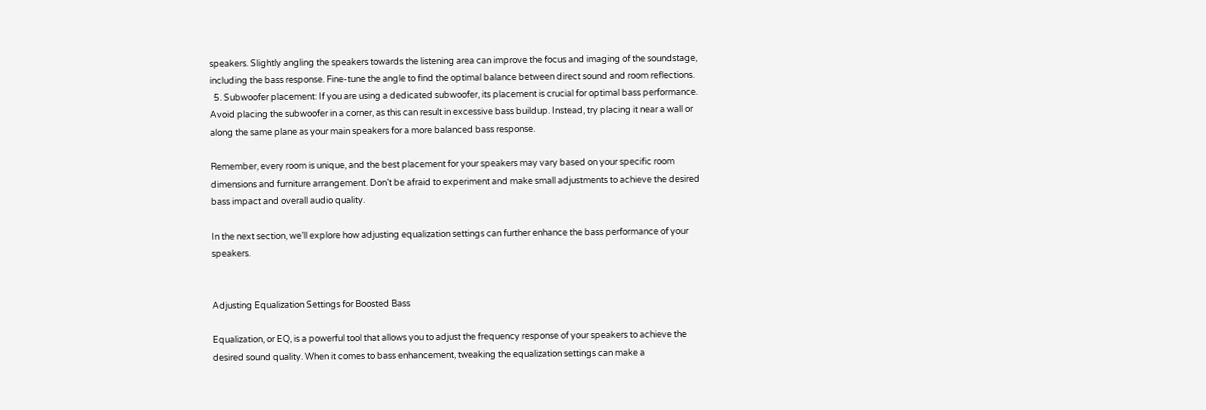speakers. Slightly angling the speakers towards the listening area can improve the focus and imaging of the soundstage, including the bass response. Fine-tune the angle to find the optimal balance between direct sound and room reflections.
  5. Subwoofer placement: If you are using a dedicated subwoofer, its placement is crucial for optimal bass performance. Avoid placing the subwoofer in a corner, as this can result in excessive bass buildup. Instead, try placing it near a wall or along the same plane as your main speakers for a more balanced bass response.

Remember, every room is unique, and the best placement for your speakers may vary based on your specific room dimensions and furniture arrangement. Don’t be afraid to experiment and make small adjustments to achieve the desired bass impact and overall audio quality.

In the next section, we’ll explore how adjusting equalization settings can further enhance the bass performance of your speakers.


Adjusting Equalization Settings for Boosted Bass

Equalization, or EQ, is a powerful tool that allows you to adjust the frequency response of your speakers to achieve the desired sound quality. When it comes to bass enhancement, tweaking the equalization settings can make a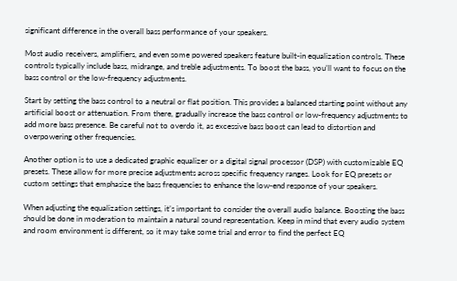significant difference in the overall bass performance of your speakers.

Most audio receivers, amplifiers, and even some powered speakers feature built-in equalization controls. These controls typically include bass, midrange, and treble adjustments. To boost the bass, you’ll want to focus on the bass control or the low-frequency adjustments.

Start by setting the bass control to a neutral or flat position. This provides a balanced starting point without any artificial boost or attenuation. From there, gradually increase the bass control or low-frequency adjustments to add more bass presence. Be careful not to overdo it, as excessive bass boost can lead to distortion and overpowering other frequencies.

Another option is to use a dedicated graphic equalizer or a digital signal processor (DSP) with customizable EQ presets. These allow for more precise adjustments across specific frequency ranges. Look for EQ presets or custom settings that emphasize the bass frequencies to enhance the low-end response of your speakers.

When adjusting the equalization settings, it’s important to consider the overall audio balance. Boosting the bass should be done in moderation to maintain a natural sound representation. Keep in mind that every audio system and room environment is different, so it may take some trial and error to find the perfect EQ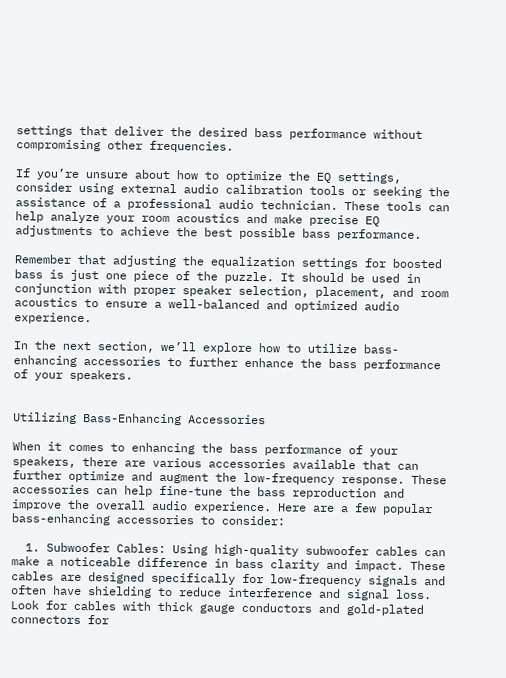settings that deliver the desired bass performance without compromising other frequencies.

If you’re unsure about how to optimize the EQ settings, consider using external audio calibration tools or seeking the assistance of a professional audio technician. These tools can help analyze your room acoustics and make precise EQ adjustments to achieve the best possible bass performance.

Remember that adjusting the equalization settings for boosted bass is just one piece of the puzzle. It should be used in conjunction with proper speaker selection, placement, and room acoustics to ensure a well-balanced and optimized audio experience.

In the next section, we’ll explore how to utilize bass-enhancing accessories to further enhance the bass performance of your speakers.


Utilizing Bass-Enhancing Accessories

When it comes to enhancing the bass performance of your speakers, there are various accessories available that can further optimize and augment the low-frequency response. These accessories can help fine-tune the bass reproduction and improve the overall audio experience. Here are a few popular bass-enhancing accessories to consider:

  1. Subwoofer Cables: Using high-quality subwoofer cables can make a noticeable difference in bass clarity and impact. These cables are designed specifically for low-frequency signals and often have shielding to reduce interference and signal loss. Look for cables with thick gauge conductors and gold-plated connectors for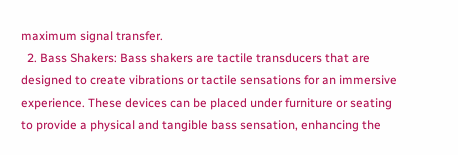maximum signal transfer.
  2. Bass Shakers: Bass shakers are tactile transducers that are designed to create vibrations or tactile sensations for an immersive experience. These devices can be placed under furniture or seating to provide a physical and tangible bass sensation, enhancing the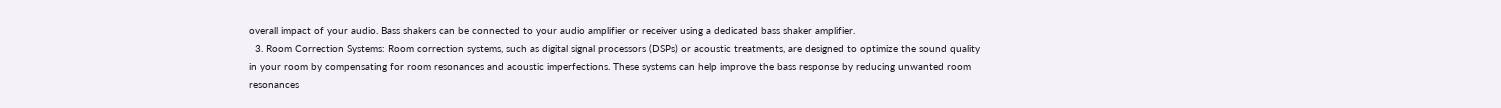overall impact of your audio. Bass shakers can be connected to your audio amplifier or receiver using a dedicated bass shaker amplifier.
  3. Room Correction Systems: Room correction systems, such as digital signal processors (DSPs) or acoustic treatments, are designed to optimize the sound quality in your room by compensating for room resonances and acoustic imperfections. These systems can help improve the bass response by reducing unwanted room resonances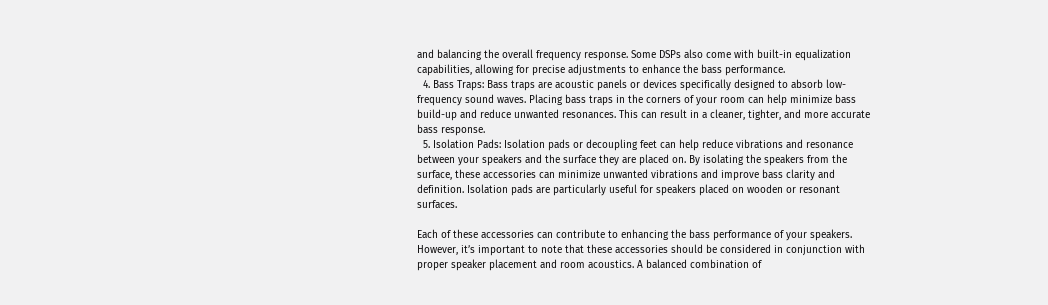and balancing the overall frequency response. Some DSPs also come with built-in equalization capabilities, allowing for precise adjustments to enhance the bass performance.
  4. Bass Traps: Bass traps are acoustic panels or devices specifically designed to absorb low-frequency sound waves. Placing bass traps in the corners of your room can help minimize bass build-up and reduce unwanted resonances. This can result in a cleaner, tighter, and more accurate bass response.
  5. Isolation Pads: Isolation pads or decoupling feet can help reduce vibrations and resonance between your speakers and the surface they are placed on. By isolating the speakers from the surface, these accessories can minimize unwanted vibrations and improve bass clarity and definition. Isolation pads are particularly useful for speakers placed on wooden or resonant surfaces.

Each of these accessories can contribute to enhancing the bass performance of your speakers. However, it’s important to note that these accessories should be considered in conjunction with proper speaker placement and room acoustics. A balanced combination of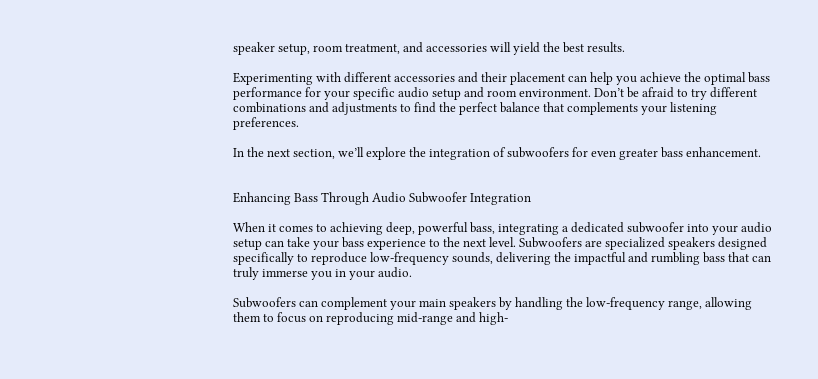speaker setup, room treatment, and accessories will yield the best results.

Experimenting with different accessories and their placement can help you achieve the optimal bass performance for your specific audio setup and room environment. Don’t be afraid to try different combinations and adjustments to find the perfect balance that complements your listening preferences.

In the next section, we’ll explore the integration of subwoofers for even greater bass enhancement.


Enhancing Bass Through Audio Subwoofer Integration

When it comes to achieving deep, powerful bass, integrating a dedicated subwoofer into your audio setup can take your bass experience to the next level. Subwoofers are specialized speakers designed specifically to reproduce low-frequency sounds, delivering the impactful and rumbling bass that can truly immerse you in your audio.

Subwoofers can complement your main speakers by handling the low-frequency range, allowing them to focus on reproducing mid-range and high-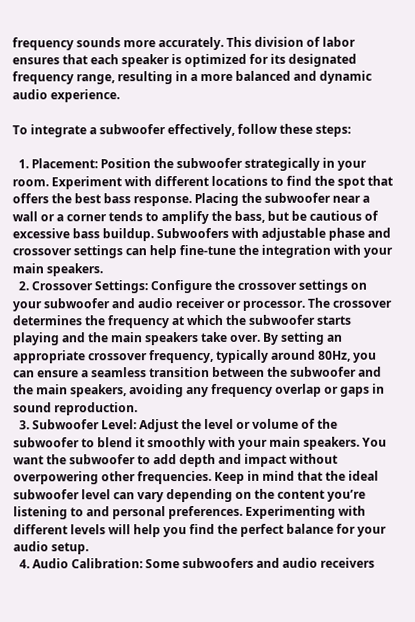frequency sounds more accurately. This division of labor ensures that each speaker is optimized for its designated frequency range, resulting in a more balanced and dynamic audio experience.

To integrate a subwoofer effectively, follow these steps:

  1. Placement: Position the subwoofer strategically in your room. Experiment with different locations to find the spot that offers the best bass response. Placing the subwoofer near a wall or a corner tends to amplify the bass, but be cautious of excessive bass buildup. Subwoofers with adjustable phase and crossover settings can help fine-tune the integration with your main speakers.
  2. Crossover Settings: Configure the crossover settings on your subwoofer and audio receiver or processor. The crossover determines the frequency at which the subwoofer starts playing and the main speakers take over. By setting an appropriate crossover frequency, typically around 80Hz, you can ensure a seamless transition between the subwoofer and the main speakers, avoiding any frequency overlap or gaps in sound reproduction.
  3. Subwoofer Level: Adjust the level or volume of the subwoofer to blend it smoothly with your main speakers. You want the subwoofer to add depth and impact without overpowering other frequencies. Keep in mind that the ideal subwoofer level can vary depending on the content you’re listening to and personal preferences. Experimenting with different levels will help you find the perfect balance for your audio setup.
  4. Audio Calibration: Some subwoofers and audio receivers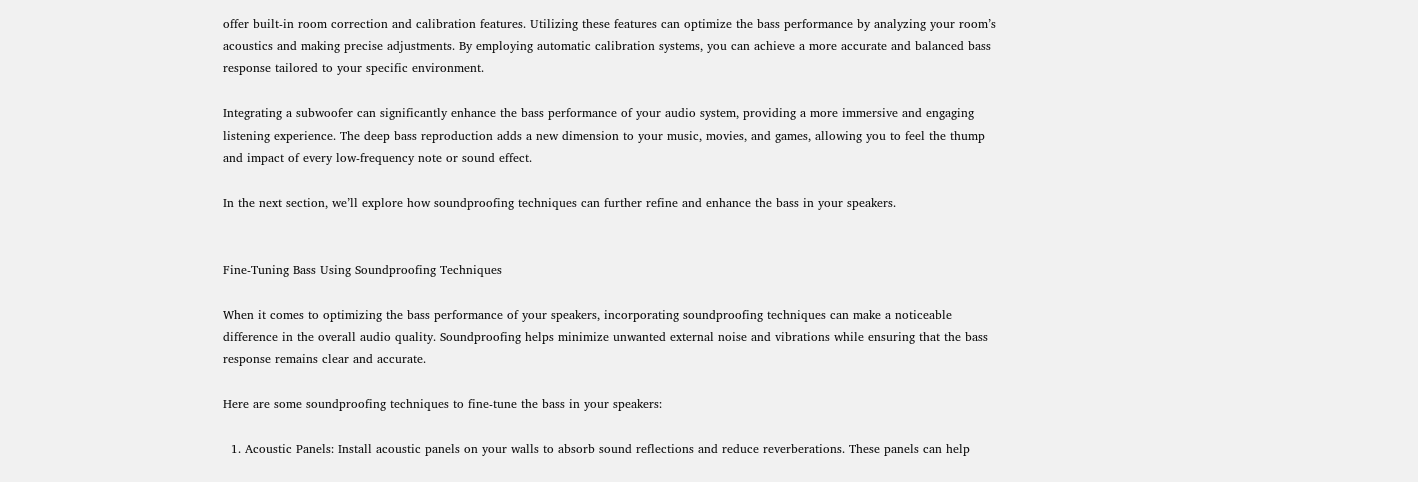offer built-in room correction and calibration features. Utilizing these features can optimize the bass performance by analyzing your room’s acoustics and making precise adjustments. By employing automatic calibration systems, you can achieve a more accurate and balanced bass response tailored to your specific environment.

Integrating a subwoofer can significantly enhance the bass performance of your audio system, providing a more immersive and engaging listening experience. The deep bass reproduction adds a new dimension to your music, movies, and games, allowing you to feel the thump and impact of every low-frequency note or sound effect.

In the next section, we’ll explore how soundproofing techniques can further refine and enhance the bass in your speakers.


Fine-Tuning Bass Using Soundproofing Techniques

When it comes to optimizing the bass performance of your speakers, incorporating soundproofing techniques can make a noticeable difference in the overall audio quality. Soundproofing helps minimize unwanted external noise and vibrations while ensuring that the bass response remains clear and accurate.

Here are some soundproofing techniques to fine-tune the bass in your speakers:

  1. Acoustic Panels: Install acoustic panels on your walls to absorb sound reflections and reduce reverberations. These panels can help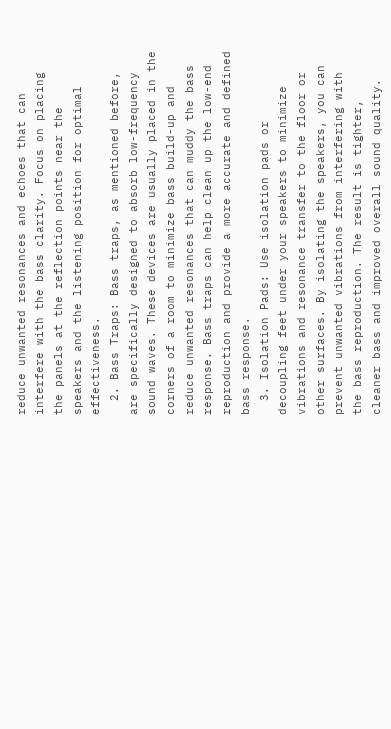reduce unwanted resonances and echoes that can interfere with the bass clarity. Focus on placing the panels at the reflection points near the speakers and the listening position for optimal effectiveness.
  2. Bass Traps: Bass traps, as mentioned before, are specifically designed to absorb low-frequency sound waves. These devices are usually placed in the corners of a room to minimize bass build-up and reduce unwanted resonances that can muddy the bass response. Bass traps can help clean up the low-end reproduction and provide a more accurate and defined bass response.
  3. Isolation Pads: Use isolation pads or decoupling feet under your speakers to minimize vibrations and resonance transfer to the floor or other surfaces. By isolating the speakers, you can prevent unwanted vibrations from interfering with the bass reproduction. The result is tighter, cleaner bass and improved overall sound quality.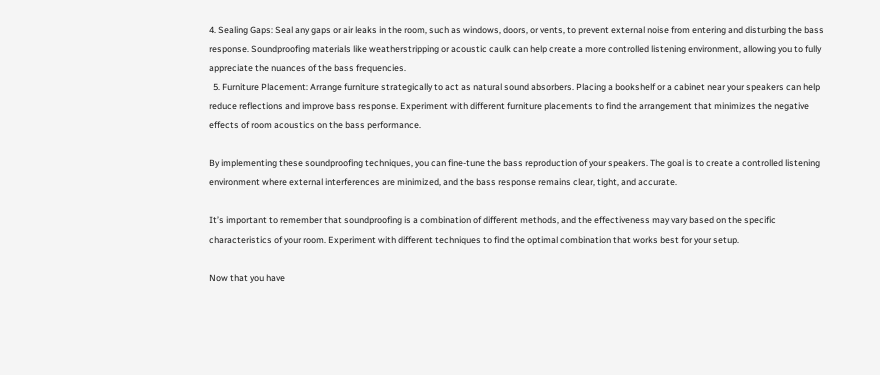4. Sealing Gaps: Seal any gaps or air leaks in the room, such as windows, doors, or vents, to prevent external noise from entering and disturbing the bass response. Soundproofing materials like weatherstripping or acoustic caulk can help create a more controlled listening environment, allowing you to fully appreciate the nuances of the bass frequencies.
  5. Furniture Placement: Arrange furniture strategically to act as natural sound absorbers. Placing a bookshelf or a cabinet near your speakers can help reduce reflections and improve bass response. Experiment with different furniture placements to find the arrangement that minimizes the negative effects of room acoustics on the bass performance.

By implementing these soundproofing techniques, you can fine-tune the bass reproduction of your speakers. The goal is to create a controlled listening environment where external interferences are minimized, and the bass response remains clear, tight, and accurate.

It’s important to remember that soundproofing is a combination of different methods, and the effectiveness may vary based on the specific characteristics of your room. Experiment with different techniques to find the optimal combination that works best for your setup.

Now that you have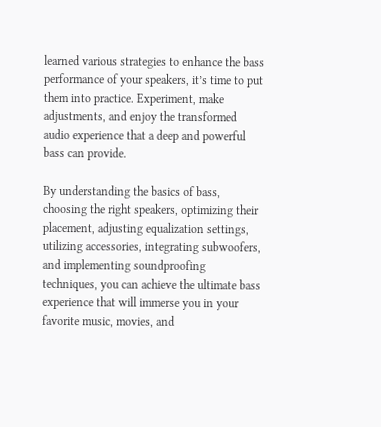learned various strategies to enhance the bass performance of your speakers, it’s time to put them into practice. Experiment, make adjustments, and enjoy the transformed audio experience that a deep and powerful bass can provide.

By understanding the basics of bass, choosing the right speakers, optimizing their placement, adjusting equalization settings, utilizing accessories, integrating subwoofers, and implementing soundproofing techniques, you can achieve the ultimate bass experience that will immerse you in your favorite music, movies, and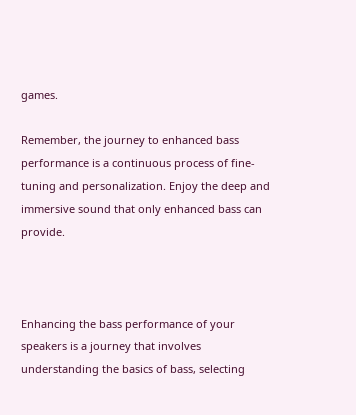games.

Remember, the journey to enhanced bass performance is a continuous process of fine-tuning and personalization. Enjoy the deep and immersive sound that only enhanced bass can provide.



Enhancing the bass performance of your speakers is a journey that involves understanding the basics of bass, selecting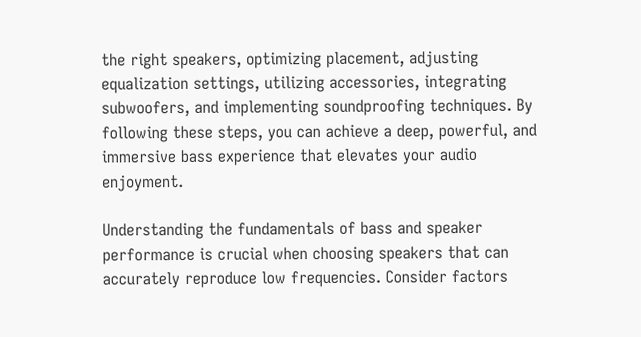the right speakers, optimizing placement, adjusting equalization settings, utilizing accessories, integrating subwoofers, and implementing soundproofing techniques. By following these steps, you can achieve a deep, powerful, and immersive bass experience that elevates your audio enjoyment.

Understanding the fundamentals of bass and speaker performance is crucial when choosing speakers that can accurately reproduce low frequencies. Consider factors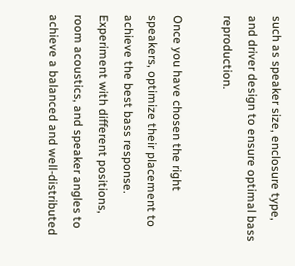such as speaker size, enclosure type, and driver design to ensure optimal bass reproduction.

Once you have chosen the right speakers, optimize their placement to achieve the best bass response. Experiment with different positions, room acoustics, and speaker angles to achieve a balanced and well-distributed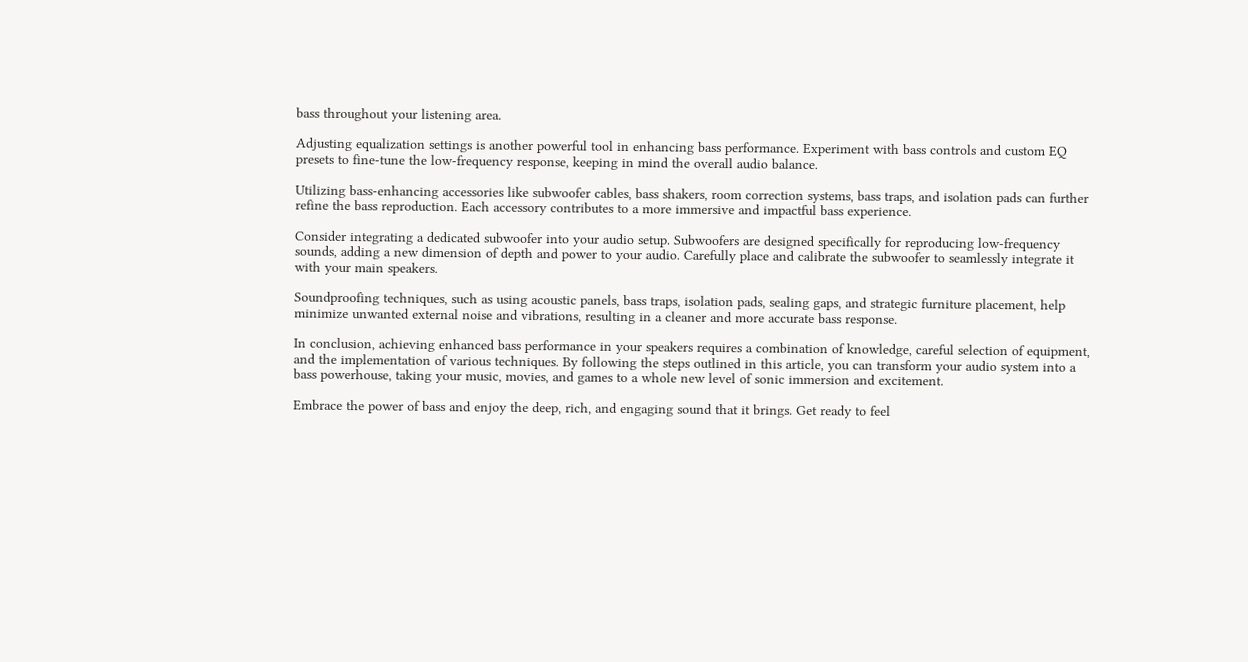bass throughout your listening area.

Adjusting equalization settings is another powerful tool in enhancing bass performance. Experiment with bass controls and custom EQ presets to fine-tune the low-frequency response, keeping in mind the overall audio balance.

Utilizing bass-enhancing accessories like subwoofer cables, bass shakers, room correction systems, bass traps, and isolation pads can further refine the bass reproduction. Each accessory contributes to a more immersive and impactful bass experience.

Consider integrating a dedicated subwoofer into your audio setup. Subwoofers are designed specifically for reproducing low-frequency sounds, adding a new dimension of depth and power to your audio. Carefully place and calibrate the subwoofer to seamlessly integrate it with your main speakers.

Soundproofing techniques, such as using acoustic panels, bass traps, isolation pads, sealing gaps, and strategic furniture placement, help minimize unwanted external noise and vibrations, resulting in a cleaner and more accurate bass response.

In conclusion, achieving enhanced bass performance in your speakers requires a combination of knowledge, careful selection of equipment, and the implementation of various techniques. By following the steps outlined in this article, you can transform your audio system into a bass powerhouse, taking your music, movies, and games to a whole new level of sonic immersion and excitement.

Embrace the power of bass and enjoy the deep, rich, and engaging sound that it brings. Get ready to feel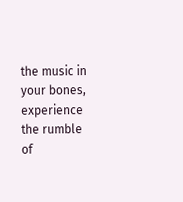the music in your bones, experience the rumble of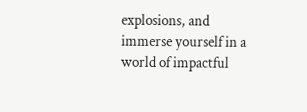explosions, and immerse yourself in a world of impactful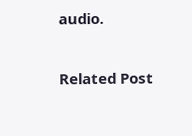audio.

Related Post